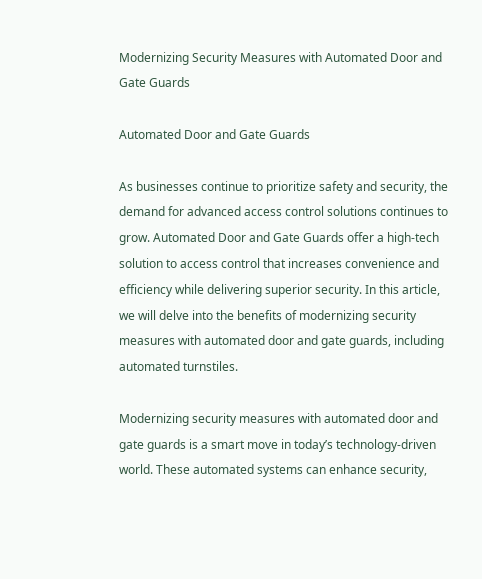Modernizing Security Measures with Automated Door and Gate Guards

Automated Door and Gate Guards

As businesses continue to prioritize safety and security, the demand for advanced access control solutions continues to grow. Automated Door and Gate Guards offer a high-tech solution to access control that increases convenience and efficiency while delivering superior security. In this article, we will delve into the benefits of modernizing security measures with automated door and gate guards, including automated turnstiles.

Modernizing security measures with automated door and gate guards is a smart move in today’s technology-driven world. These automated systems can enhance security,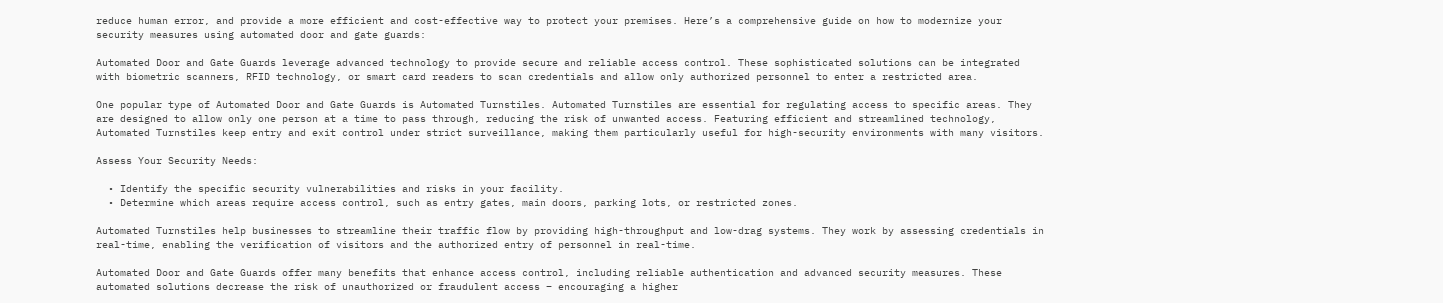reduce human error, and provide a more efficient and cost-effective way to protect your premises. Here’s a comprehensive guide on how to modernize your security measures using automated door and gate guards:

Automated Door and Gate Guards leverage advanced technology to provide secure and reliable access control. These sophisticated solutions can be integrated with biometric scanners, RFID technology, or smart card readers to scan credentials and allow only authorized personnel to enter a restricted area.

One popular type of Automated Door and Gate Guards is Automated Turnstiles. Automated Turnstiles are essential for regulating access to specific areas. They are designed to allow only one person at a time to pass through, reducing the risk of unwanted access. Featuring efficient and streamlined technology, Automated Turnstiles keep entry and exit control under strict surveillance, making them particularly useful for high-security environments with many visitors.

Assess Your Security Needs:

  • Identify the specific security vulnerabilities and risks in your facility.
  • Determine which areas require access control, such as entry gates, main doors, parking lots, or restricted zones.

Automated Turnstiles help businesses to streamline their traffic flow by providing high-throughput and low-drag systems. They work by assessing credentials in real-time, enabling the verification of visitors and the authorized entry of personnel in real-time.

Automated Door and Gate Guards offer many benefits that enhance access control, including reliable authentication and advanced security measures. These automated solutions decrease the risk of unauthorized or fraudulent access – encouraging a higher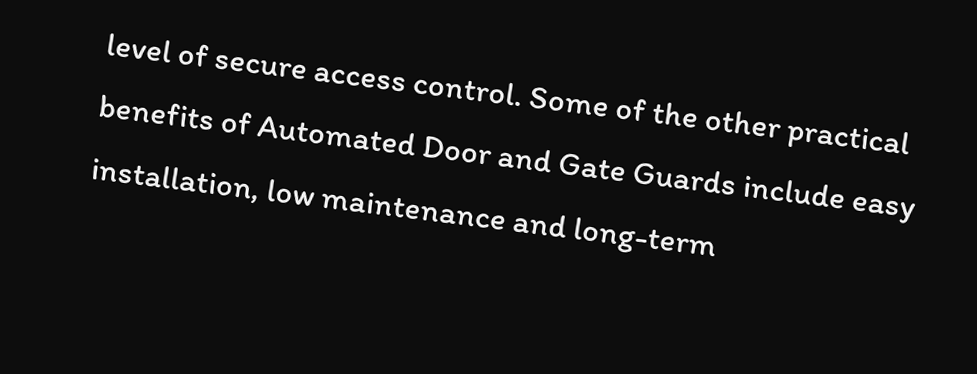level of secure access control. Some of the other practical benefits of Automated Door and Gate Guards include easy installation, low maintenance and long-term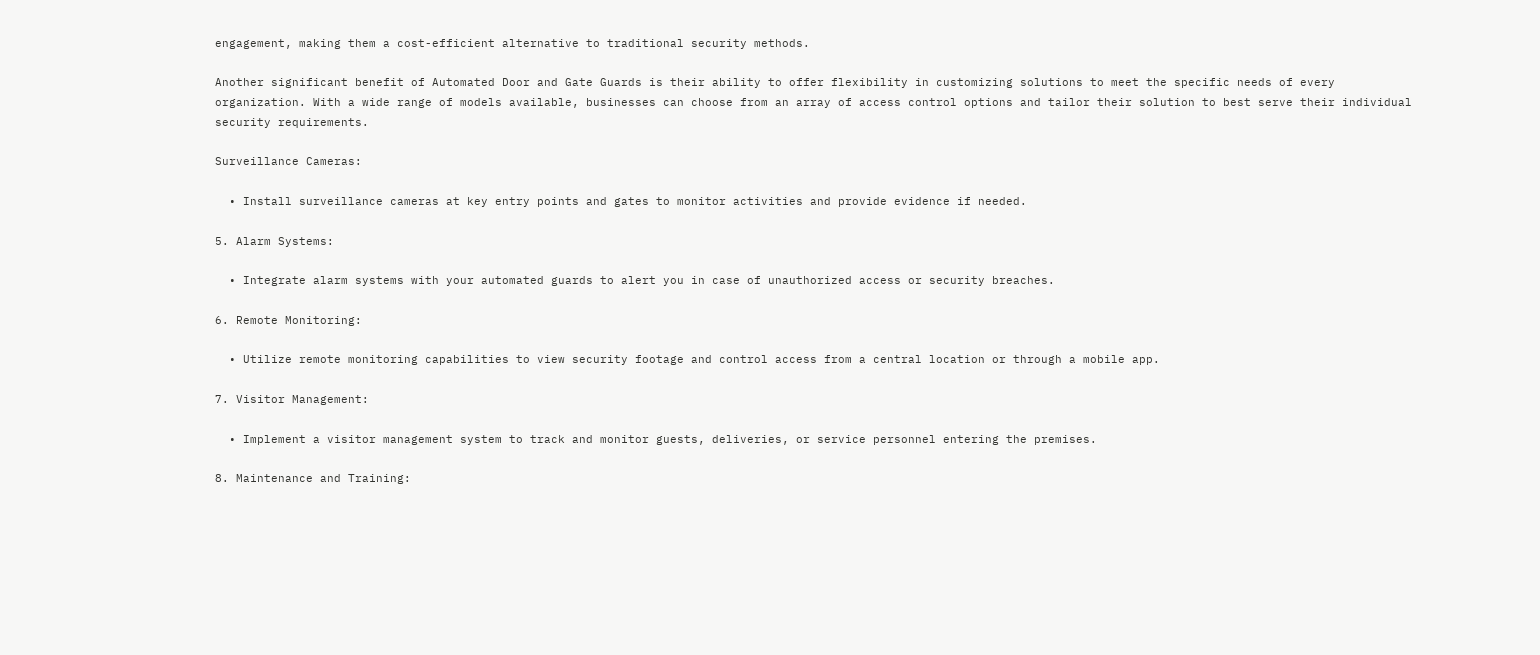engagement, making them a cost-efficient alternative to traditional security methods.

Another significant benefit of Automated Door and Gate Guards is their ability to offer flexibility in customizing solutions to meet the specific needs of every organization. With a wide range of models available, businesses can choose from an array of access control options and tailor their solution to best serve their individual security requirements.

Surveillance Cameras:

  • Install surveillance cameras at key entry points and gates to monitor activities and provide evidence if needed.

5. Alarm Systems:

  • Integrate alarm systems with your automated guards to alert you in case of unauthorized access or security breaches.

6. Remote Monitoring:

  • Utilize remote monitoring capabilities to view security footage and control access from a central location or through a mobile app.

7. Visitor Management:

  • Implement a visitor management system to track and monitor guests, deliveries, or service personnel entering the premises.

8. Maintenance and Training: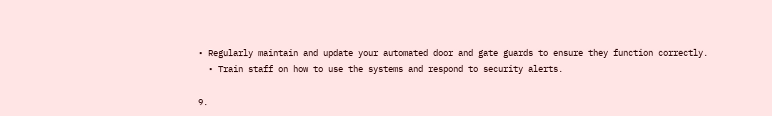• Regularly maintain and update your automated door and gate guards to ensure they function correctly.
  • Train staff on how to use the systems and respond to security alerts.

9.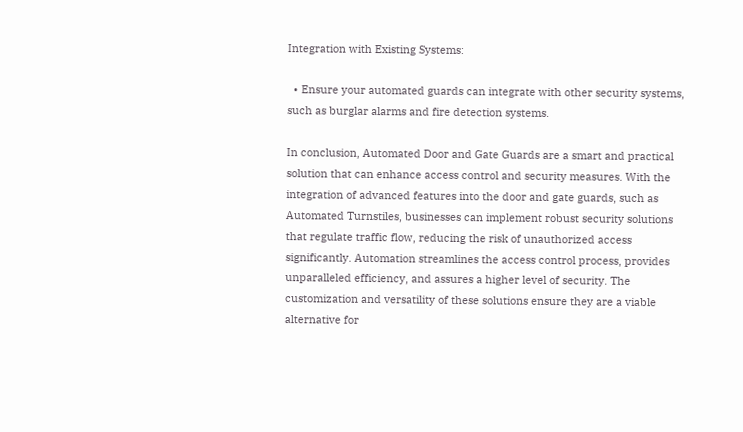Integration with Existing Systems:

  • Ensure your automated guards can integrate with other security systems, such as burglar alarms and fire detection systems.

In conclusion, Automated Door and Gate Guards are a smart and practical solution that can enhance access control and security measures. With the integration of advanced features into the door and gate guards, such as Automated Turnstiles, businesses can implement robust security solutions that regulate traffic flow, reducing the risk of unauthorized access significantly. Automation streamlines the access control process, provides unparalleled efficiency, and assures a higher level of security. The customization and versatility of these solutions ensure they are a viable alternative for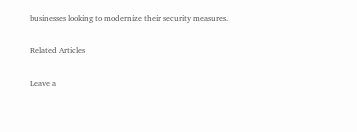businesses looking to modernize their security measures.

Related Articles

Leave a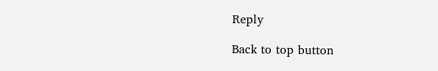Reply

Back to top button